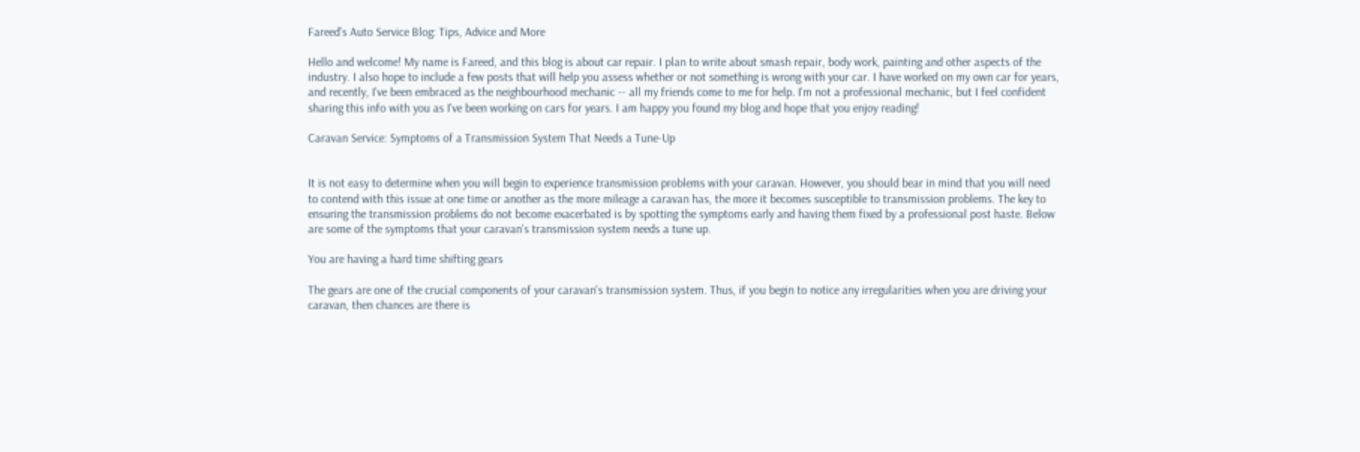Fareed's Auto Service Blog: Tips, Advice and More

Hello and welcome! My name is Fareed, and this blog is about car repair. I plan to write about smash repair, body work, painting and other aspects of the industry. I also hope to include a few posts that will help you assess whether or not something is wrong with your car. I have worked on my own car for years, and recently, I've been embraced as the neighbourhood mechanic -- all my friends come to me for help. I'm not a professional mechanic, but I feel confident sharing this info with you as I've been working on cars for years. I am happy you found my blog and hope that you enjoy reading!

Caravan Service: Symptoms of a Transmission System That Needs a Tune-Up


It is not easy to determine when you will begin to experience transmission problems with your caravan. However, you should bear in mind that you will need to contend with this issue at one time or another as the more mileage a caravan has, the more it becomes susceptible to transmission problems. The key to ensuring the transmission problems do not become exacerbated is by spotting the symptoms early and having them fixed by a professional post haste. Below are some of the symptoms that your caravan's transmission system needs a tune up.

You are having a hard time shifting gears

The gears are one of the crucial components of your caravan's transmission system. Thus, if you begin to notice any irregularities when you are driving your caravan, then chances are there is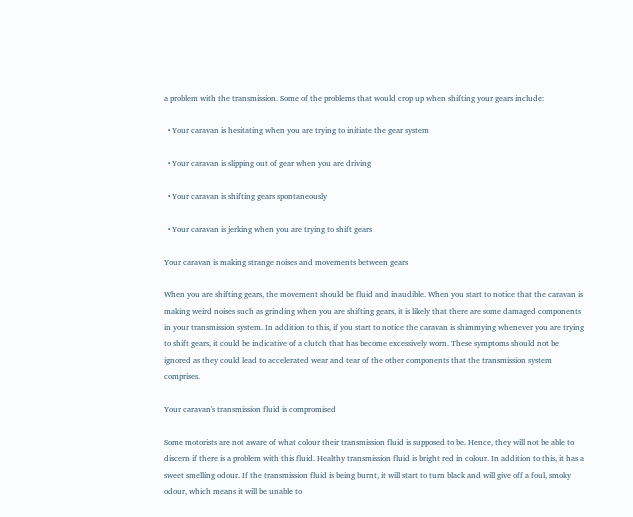a problem with the transmission. Some of the problems that would crop up when shifting your gears include:

  • Your caravan is hesitating when you are trying to initiate the gear system

  • Your caravan is slipping out of gear when you are driving

  • Your caravan is shifting gears spontaneously

  • Your caravan is jerking when you are trying to shift gears

Your caravan is making strange noises and movements between gears

When you are shifting gears, the movement should be fluid and inaudible. When you start to notice that the caravan is making weird noises such as grinding when you are shifting gears, it is likely that there are some damaged components in your transmission system. In addition to this, if you start to notice the caravan is shimmying whenever you are trying to shift gears, it could be indicative of a clutch that has become excessively worn. These symptoms should not be ignored as they could lead to accelerated wear and tear of the other components that the transmission system comprises.

Your caravan's transmission fluid is compromised

Some motorists are not aware of what colour their transmission fluid is supposed to be. Hence, they will not be able to discern if there is a problem with this fluid. Healthy transmission fluid is bright red in colour. In addition to this, it has a sweet smelling odour. If the transmission fluid is being burnt, it will start to turn black and will give off a foul, smoky odour, which means it will be unable to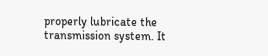properly lubricate the transmission system. It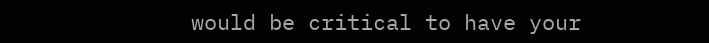would be critical to have your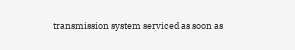transmission system serviced as soon as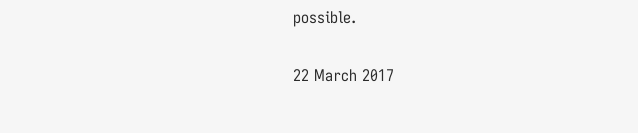possible.


22 March 2017